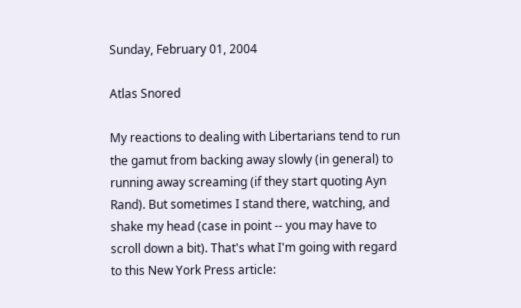Sunday, February 01, 2004

Atlas Snored

My reactions to dealing with Libertarians tend to run the gamut from backing away slowly (in general) to running away screaming (if they start quoting Ayn Rand). But sometimes I stand there, watching, and shake my head (case in point -- you may have to scroll down a bit). That's what I'm going with regard to this New York Press article: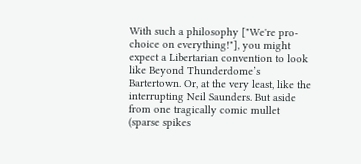With such a philosophy ["We're pro-choice on everything!"], you might expect a Libertarian convention to look like Beyond Thunderdome’s Bartertown. Or, at the very least, like the interrupting Neil Saunders. But aside from one tragically comic mullet (sparse spikes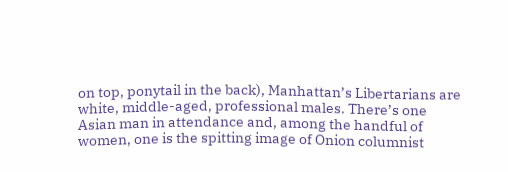on top, ponytail in the back), Manhattan’s Libertarians are white, middle-aged, professional males. There’s one Asian man in attendance and, among the handful of women, one is the spitting image of Onion columnist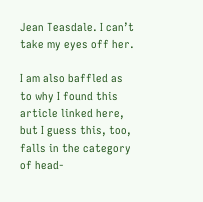Jean Teasdale. I can’t take my eyes off her.

I am also baffled as to why I found this article linked here, but I guess this, too, falls in the category of head-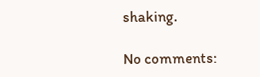shaking.

No comments: